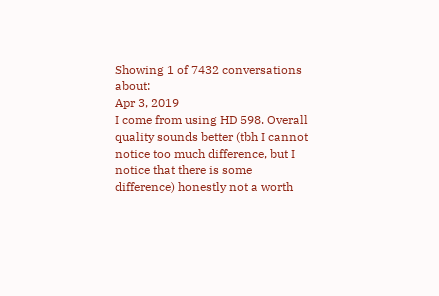Showing 1 of 7432 conversations about:
Apr 3, 2019
I come from using HD 598. Overall quality sounds better (tbh I cannot notice too much difference, but I notice that there is some difference) honestly not a worth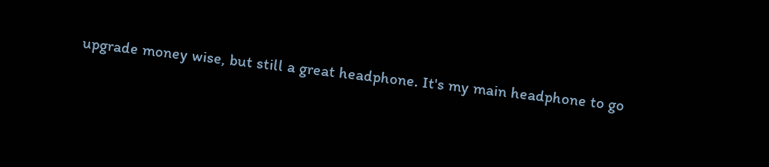upgrade money wise, but still a great headphone. It's my main headphone to go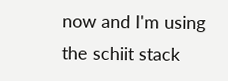now and I'm using the schiit stack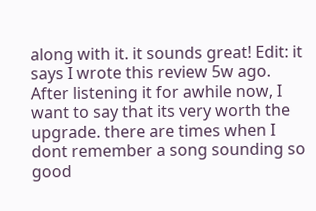along with it. it sounds great! Edit: it says I wrote this review 5w ago. After listening it for awhile now, I want to say that its very worth the upgrade. there are times when I dont remember a song sounding so good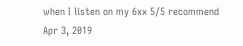when I listen on my 6xx 5/5 recommend
Apr 3, 2019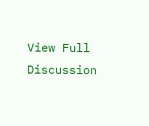View Full Discussion